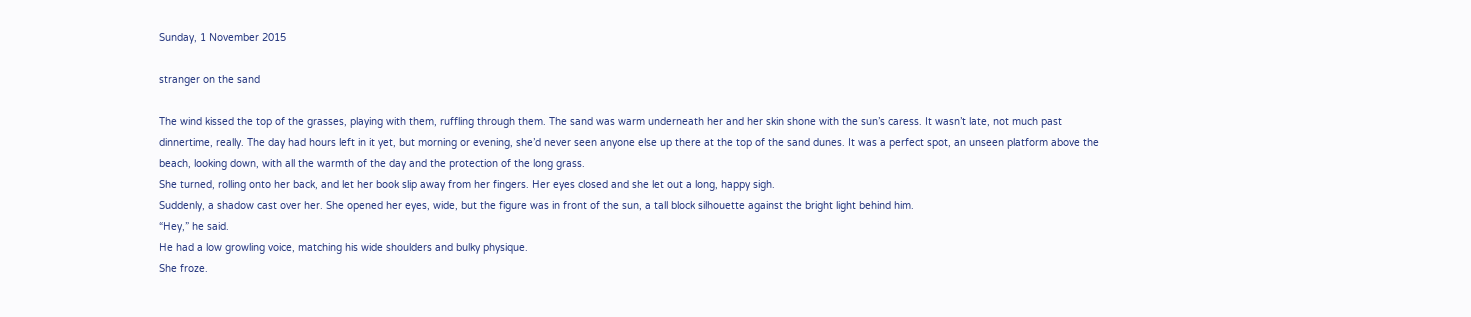Sunday, 1 November 2015

stranger on the sand

The wind kissed the top of the grasses, playing with them, ruffling through them. The sand was warm underneath her and her skin shone with the sun’s caress. It wasn’t late, not much past dinnertime, really. The day had hours left in it yet, but morning or evening, she’d never seen anyone else up there at the top of the sand dunes. It was a perfect spot, an unseen platform above the beach, looking down, with all the warmth of the day and the protection of the long grass.
She turned, rolling onto her back, and let her book slip away from her fingers. Her eyes closed and she let out a long, happy sigh.
Suddenly, a shadow cast over her. She opened her eyes, wide, but the figure was in front of the sun, a tall block silhouette against the bright light behind him.
“Hey,” he said.
He had a low growling voice, matching his wide shoulders and bulky physique.
She froze.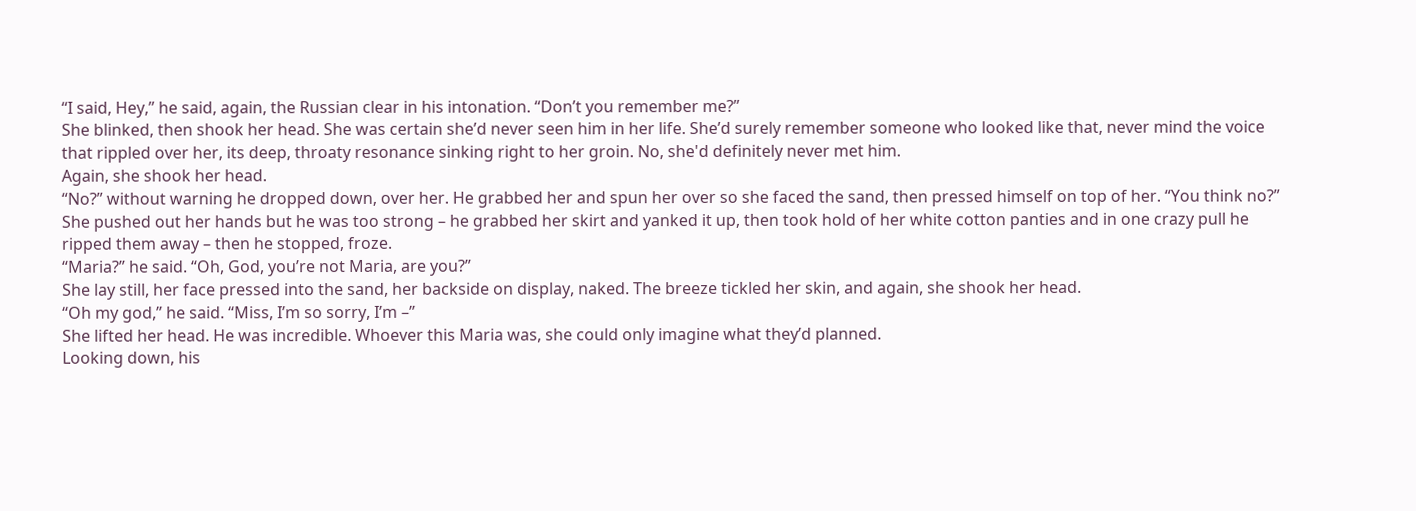“I said, Hey,” he said, again, the Russian clear in his intonation. “Don’t you remember me?”
She blinked, then shook her head. She was certain she’d never seen him in her life. She’d surely remember someone who looked like that, never mind the voice that rippled over her, its deep, throaty resonance sinking right to her groin. No, she'd definitely never met him.
Again, she shook her head.
“No?” without warning he dropped down, over her. He grabbed her and spun her over so she faced the sand, then pressed himself on top of her. “You think no?”
She pushed out her hands but he was too strong – he grabbed her skirt and yanked it up, then took hold of her white cotton panties and in one crazy pull he ripped them away – then he stopped, froze.
“Maria?” he said. “Oh, God, you’re not Maria, are you?”
She lay still, her face pressed into the sand, her backside on display, naked. The breeze tickled her skin, and again, she shook her head.
“Oh my god,” he said. “Miss, I’m so sorry, I’m –”
She lifted her head. He was incredible. Whoever this Maria was, she could only imagine what they’d planned.
Looking down, his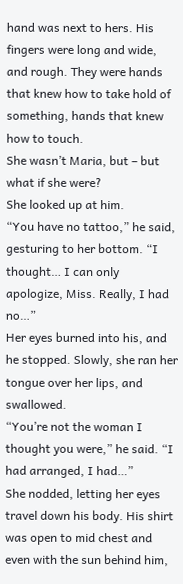hand was next to hers. His fingers were long and wide, and rough. They were hands that knew how to take hold of something, hands that knew how to touch.
She wasn’t Maria, but – but what if she were?
She looked up at him.
“You have no tattoo,” he said, gesturing to her bottom. “I thought… I can only apologize, Miss. Really, I had no…”
Her eyes burned into his, and he stopped. Slowly, she ran her tongue over her lips, and swallowed.
“You’re not the woman I thought you were,” he said. “I had arranged, I had…”
She nodded, letting her eyes travel down his body. His shirt was open to mid chest and even with the sun behind him,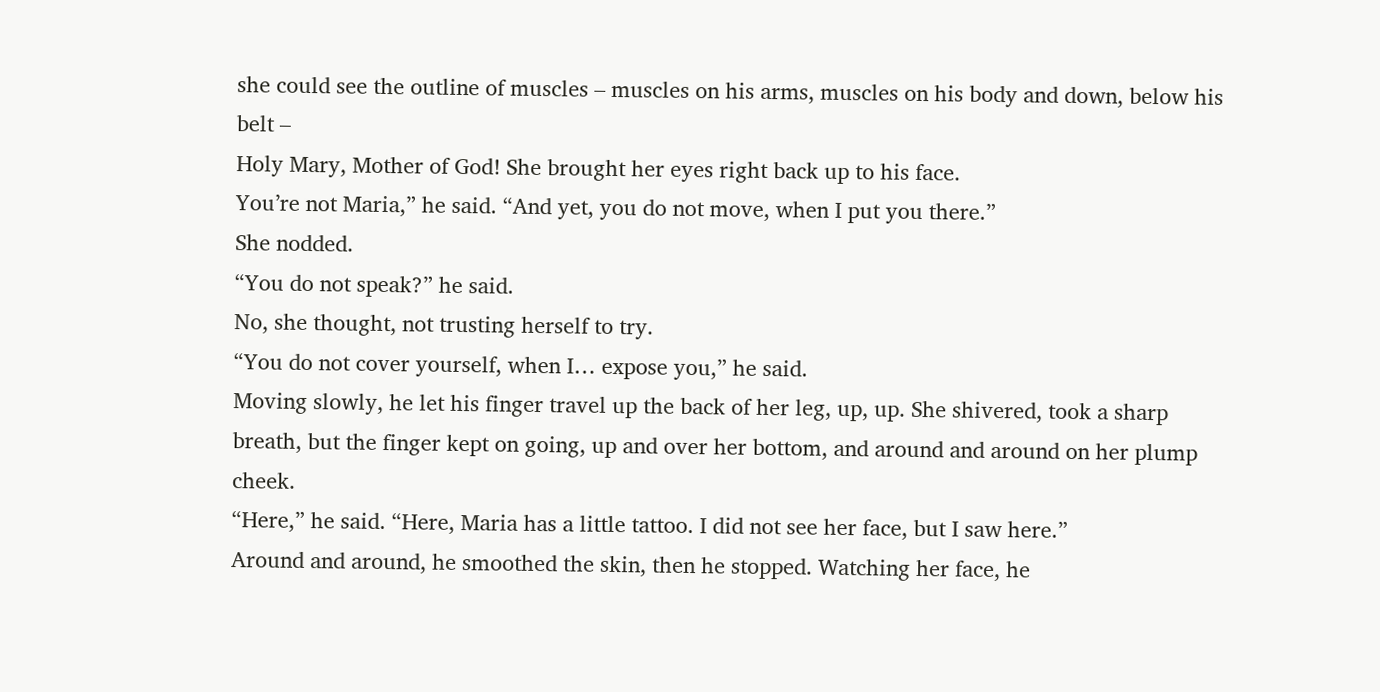she could see the outline of muscles – muscles on his arms, muscles on his body and down, below his belt –
Holy Mary, Mother of God! She brought her eyes right back up to his face.
You’re not Maria,” he said. “And yet, you do not move, when I put you there.”
She nodded.
“You do not speak?” he said.
No, she thought, not trusting herself to try.
“You do not cover yourself, when I… expose you,” he said.
Moving slowly, he let his finger travel up the back of her leg, up, up. She shivered, took a sharp breath, but the finger kept on going, up and over her bottom, and around and around on her plump cheek.
“Here,” he said. “Here, Maria has a little tattoo. I did not see her face, but I saw here.”
Around and around, he smoothed the skin, then he stopped. Watching her face, he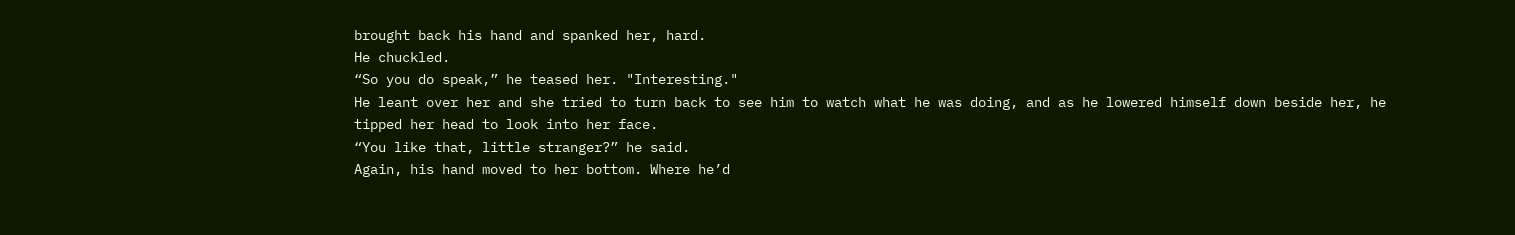brought back his hand and spanked her, hard.
He chuckled.
“So you do speak,” he teased her. "Interesting."
He leant over her and she tried to turn back to see him to watch what he was doing, and as he lowered himself down beside her, he tipped her head to look into her face.
“You like that, little stranger?” he said.
Again, his hand moved to her bottom. Where he’d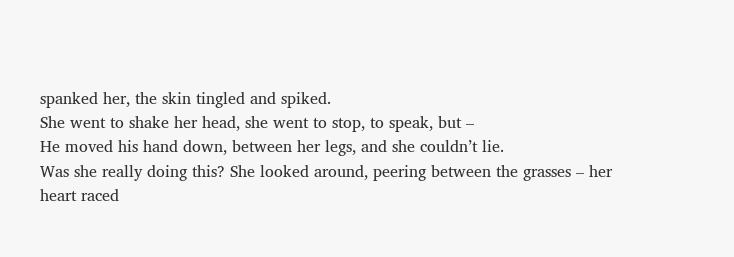spanked her, the skin tingled and spiked.
She went to shake her head, she went to stop, to speak, but –
He moved his hand down, between her legs, and she couldn’t lie.
Was she really doing this? She looked around, peering between the grasses – her heart raced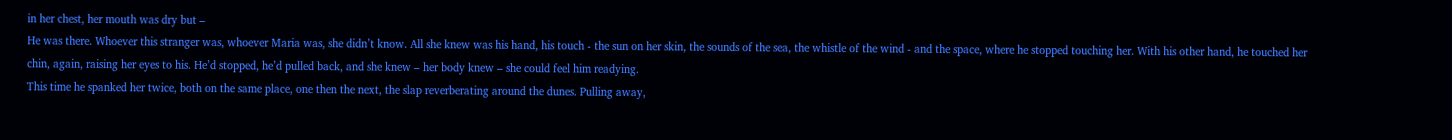in her chest, her mouth was dry but –
He was there. Whoever this stranger was, whoever Maria was, she didn’t know. All she knew was his hand, his touch - the sun on her skin, the sounds of the sea, the whistle of the wind - and the space, where he stopped touching her. With his other hand, he touched her chin, again, raising her eyes to his. He’d stopped, he’d pulled back, and she knew – her body knew – she could feel him readying.
This time he spanked her twice, both on the same place, one then the next, the slap reverberating around the dunes. Pulling away,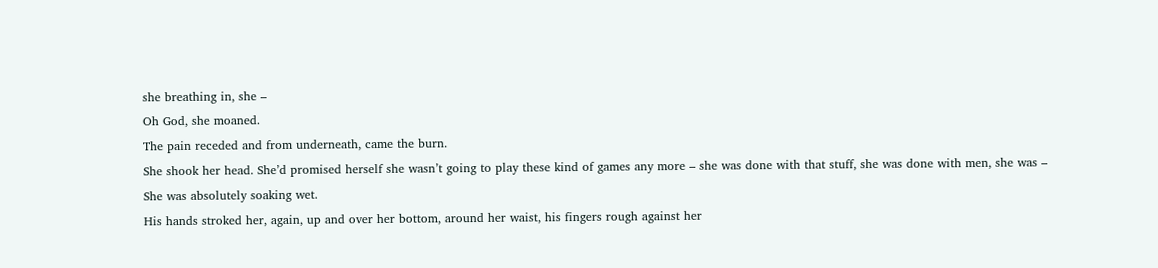she breathing in, she –
Oh God, she moaned.
The pain receded and from underneath, came the burn.
She shook her head. She’d promised herself she wasn’t going to play these kind of games any more – she was done with that stuff, she was done with men, she was –
She was absolutely soaking wet.
His hands stroked her, again, up and over her bottom, around her waist, his fingers rough against her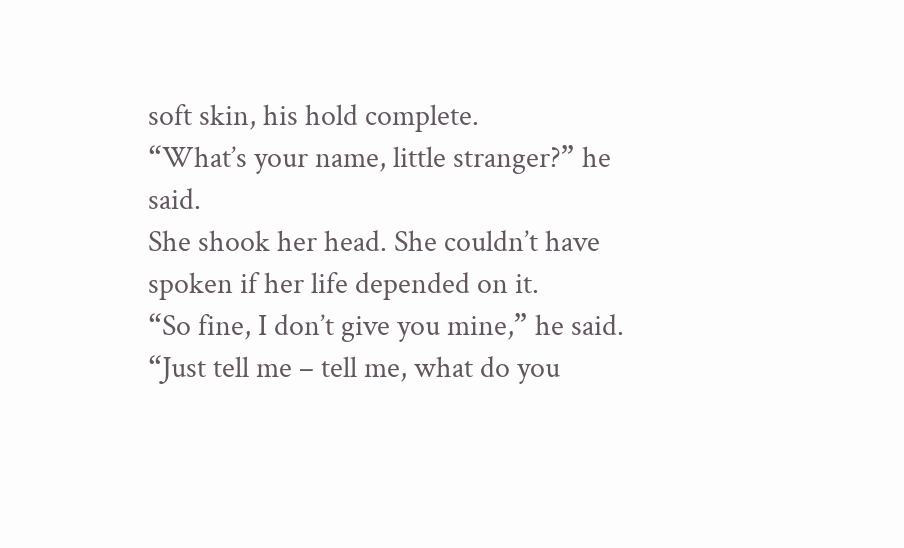soft skin, his hold complete.
“What’s your name, little stranger?” he said.
She shook her head. She couldn’t have spoken if her life depended on it.
“So fine, I don’t give you mine,” he said. “Just tell me – tell me, what do you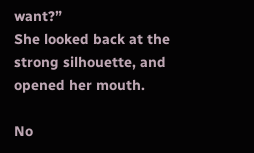want?”
She looked back at the strong silhouette, and opened her mouth.

No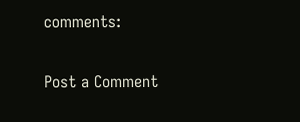comments:

Post a Comment